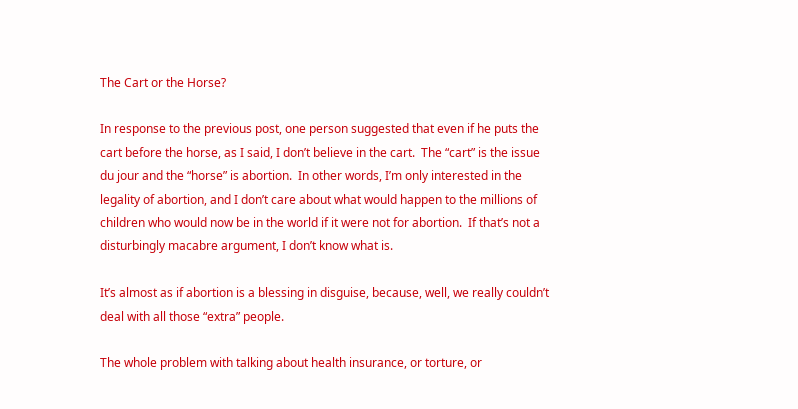The Cart or the Horse?

In response to the previous post, one person suggested that even if he puts the cart before the horse, as I said, I don’t believe in the cart.  The “cart” is the issue du jour and the “horse” is abortion.  In other words, I’m only interested in the legality of abortion, and I don’t care about what would happen to the millions of children who would now be in the world if it were not for abortion.  If that’s not a disturbingly macabre argument, I don’t know what is.

It’s almost as if abortion is a blessing in disguise, because, well, we really couldn’t deal with all those “extra” people.

The whole problem with talking about health insurance, or torture, or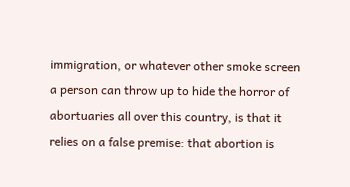immigration, or whatever other smoke screen a person can throw up to hide the horror of abortuaries all over this country, is that it relies on a false premise: that abortion is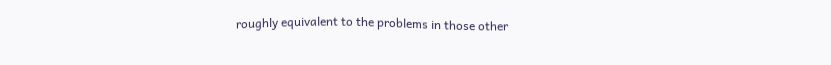roughly equivalent to the problems in those other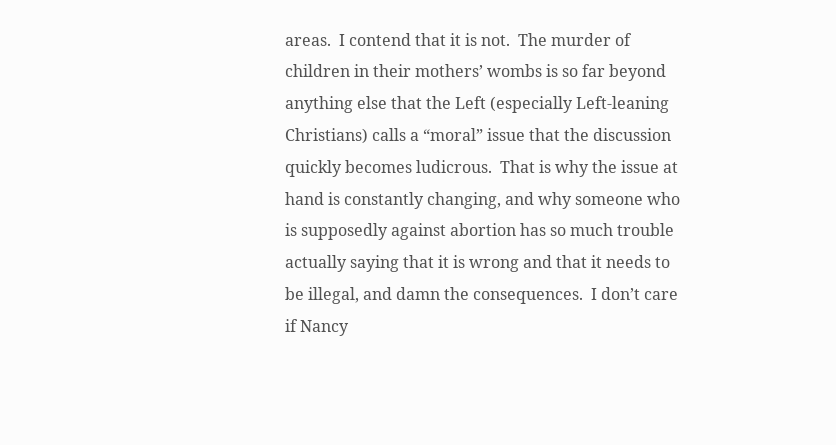areas.  I contend that it is not.  The murder of children in their mothers’ wombs is so far beyond anything else that the Left (especially Left-leaning Christians) calls a “moral” issue that the discussion quickly becomes ludicrous.  That is why the issue at hand is constantly changing, and why someone who is supposedly against abortion has so much trouble actually saying that it is wrong and that it needs to be illegal, and damn the consequences.  I don’t care if Nancy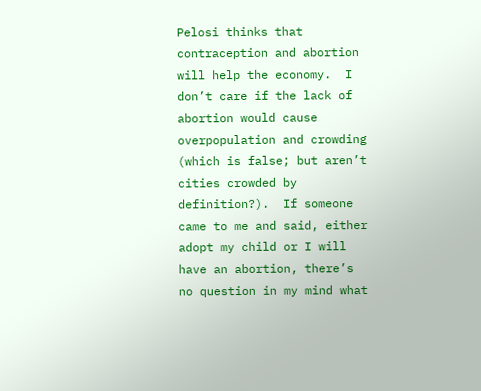Pelosi thinks that contraception and abortion will help the economy.  I don’t care if the lack of abortion would cause overpopulation and crowding (which is false; but aren’t cities crowded by definition?).  If someone came to me and said, either adopt my child or I will have an abortion, there’s no question in my mind what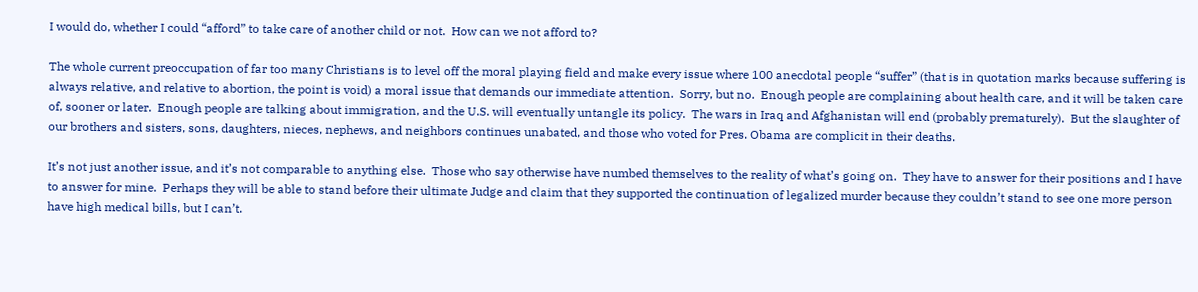I would do, whether I could “afford” to take care of another child or not.  How can we not afford to?

The whole current preoccupation of far too many Christians is to level off the moral playing field and make every issue where 100 anecdotal people “suffer” (that is in quotation marks because suffering is always relative, and relative to abortion, the point is void) a moral issue that demands our immediate attention.  Sorry, but no.  Enough people are complaining about health care, and it will be taken care of, sooner or later.  Enough people are talking about immigration, and the U.S. will eventually untangle its policy.  The wars in Iraq and Afghanistan will end (probably prematurely).  But the slaughter of our brothers and sisters, sons, daughters, nieces, nephews, and neighbors continues unabated, and those who voted for Pres. Obama are complicit in their deaths.

It’s not just another issue, and it’s not comparable to anything else.  Those who say otherwise have numbed themselves to the reality of what’s going on.  They have to answer for their positions and I have to answer for mine.  Perhaps they will be able to stand before their ultimate Judge and claim that they supported the continuation of legalized murder because they couldn’t stand to see one more person have high medical bills, but I can’t.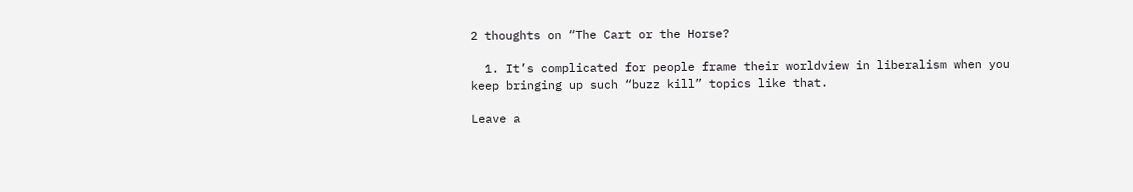2 thoughts on “The Cart or the Horse?

  1. It’s complicated for people frame their worldview in liberalism when you keep bringing up such “buzz kill” topics like that.

Leave a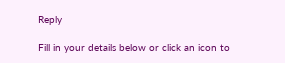Reply

Fill in your details below or click an icon to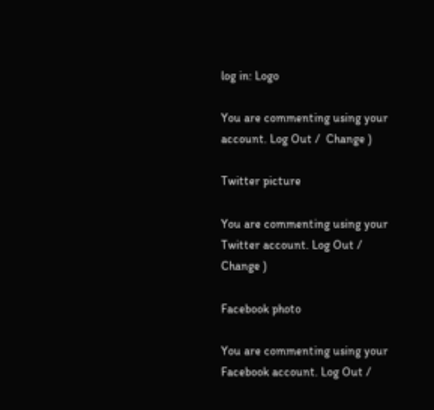log in: Logo

You are commenting using your account. Log Out /  Change )

Twitter picture

You are commenting using your Twitter account. Log Out /  Change )

Facebook photo

You are commenting using your Facebook account. Log Out /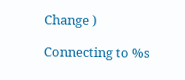Change )

Connecting to %s